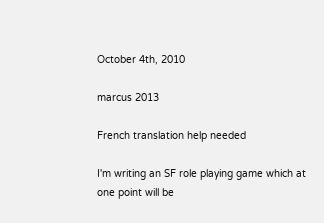October 4th, 2010

marcus 2013

French translation help needed

I'm writing an SF role playing game which at one point will be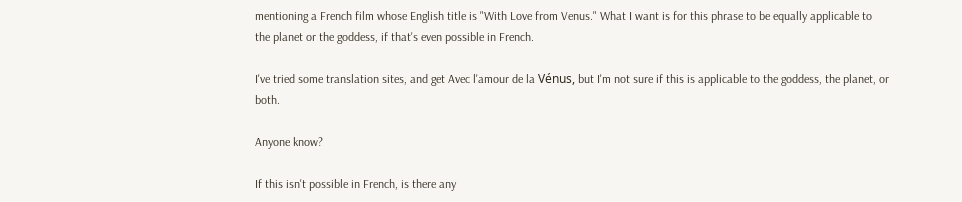mentioning a French film whose English title is "With Love from Venus." What I want is for this phrase to be equally applicable to the planet or the goddess, if that's even possible in French.

I've tried some translation sites, and get Avec l'amour de la Vénus, but I'm not sure if this is applicable to the goddess, the planet, or both.

Anyone know?

If this isn't possible in French, is there any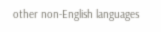other non-English languages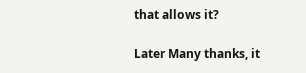that allows it?

Later Many thanks, it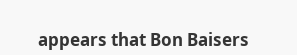appears that Bon Baisers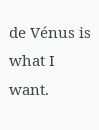de Vénus is what I want.